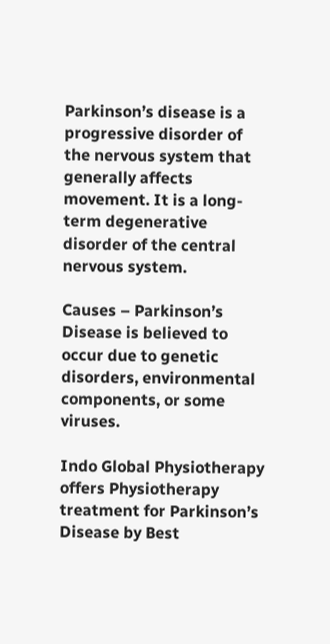Parkinson’s disease is a progressive disorder of the nervous system that generally affects movement. It is a long-term degenerative disorder of the central nervous system.

Causes – Parkinson’s Disease is believed to occur due to genetic disorders, environmental components, or some viruses.

Indo Global Physiotherapy offers Physiotherapy treatment for Parkinson’s Disease by Best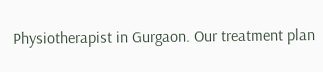Physiotherapist in Gurgaon. Our treatment plan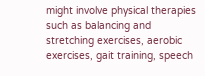might involve physical therapies such as balancing and stretching exercises, aerobic exercises, gait training, speech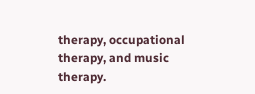therapy, occupational therapy, and music therapy.